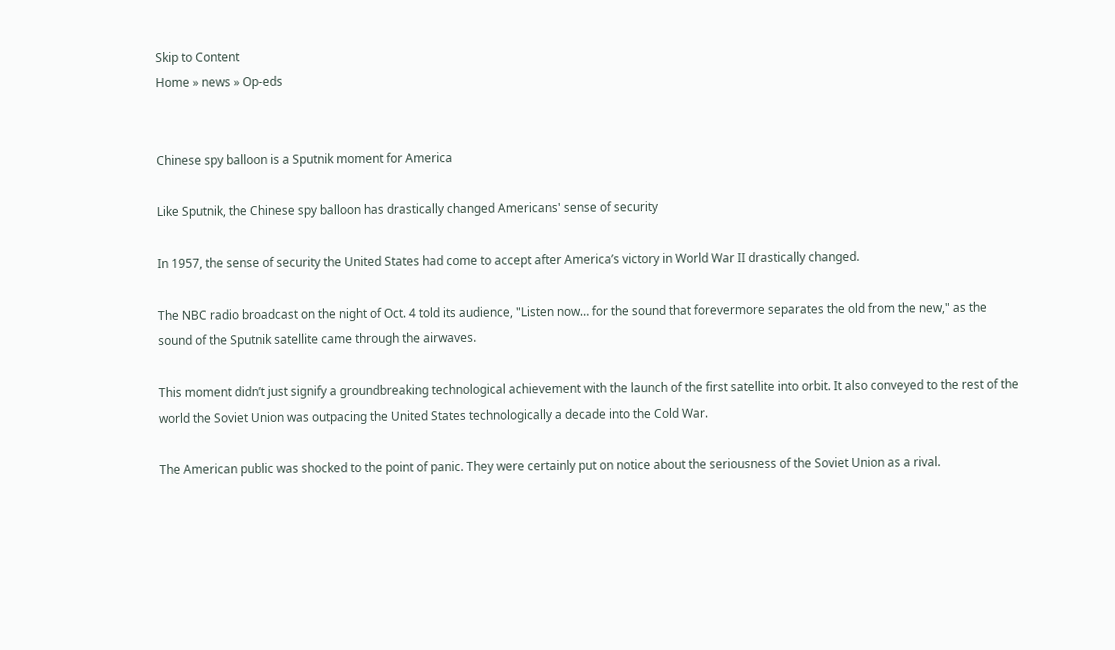Skip to Content
Home » news » Op-eds


Chinese spy balloon is a Sputnik moment for America

Like Sputnik, the Chinese spy balloon has drastically changed Americans' sense of security

In 1957, the sense of security the United States had come to accept after America’s victory in World War II drastically changed.

The NBC radio broadcast on the night of Oct. 4 told its audience, "Listen now… for the sound that forevermore separates the old from the new," as the sound of the Sputnik satellite came through the airwaves.

This moment didn’t just signify a groundbreaking technological achievement with the launch of the first satellite into orbit. It also conveyed to the rest of the world the Soviet Union was outpacing the United States technologically a decade into the Cold War.

The American public was shocked to the point of panic. They were certainly put on notice about the seriousness of the Soviet Union as a rival.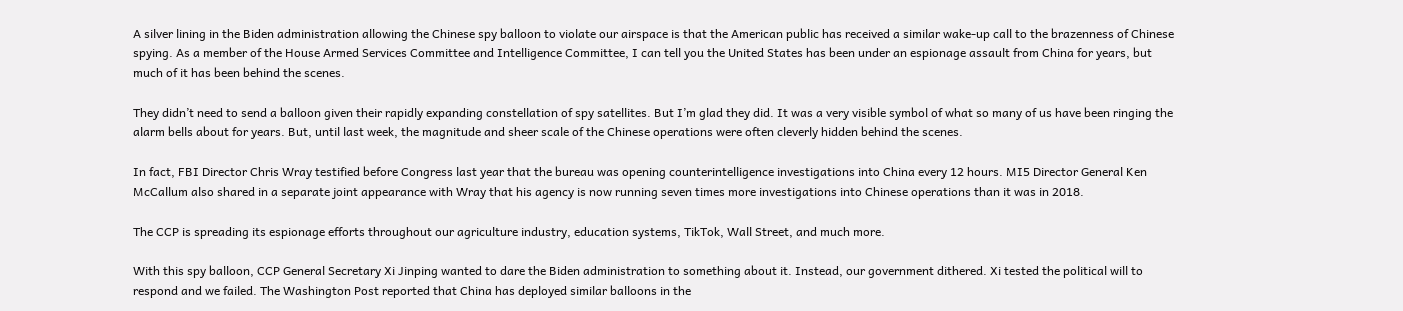A silver lining in the Biden administration allowing the Chinese spy balloon to violate our airspace is that the American public has received a similar wake-up call to the brazenness of Chinese spying. As a member of the House Armed Services Committee and Intelligence Committee, I can tell you the United States has been under an espionage assault from China for years, but much of it has been behind the scenes.

They didn’t need to send a balloon given their rapidly expanding constellation of spy satellites. But I’m glad they did. It was a very visible symbol of what so many of us have been ringing the alarm bells about for years. But, until last week, the magnitude and sheer scale of the Chinese operations were often cleverly hidden behind the scenes.

In fact, FBI Director Chris Wray testified before Congress last year that the bureau was opening counterintelligence investigations into China every 12 hours. MI5 Director General Ken McCallum also shared in a separate joint appearance with Wray that his agency is now running seven times more investigations into Chinese operations than it was in 2018.

The CCP is spreading its espionage efforts throughout our agriculture industry, education systems, TikTok, Wall Street, and much more.

With this spy balloon, CCP General Secretary Xi Jinping wanted to dare the Biden administration to something about it. Instead, our government dithered. Xi tested the political will to respond and we failed. The Washington Post reported that China has deployed similar balloons in the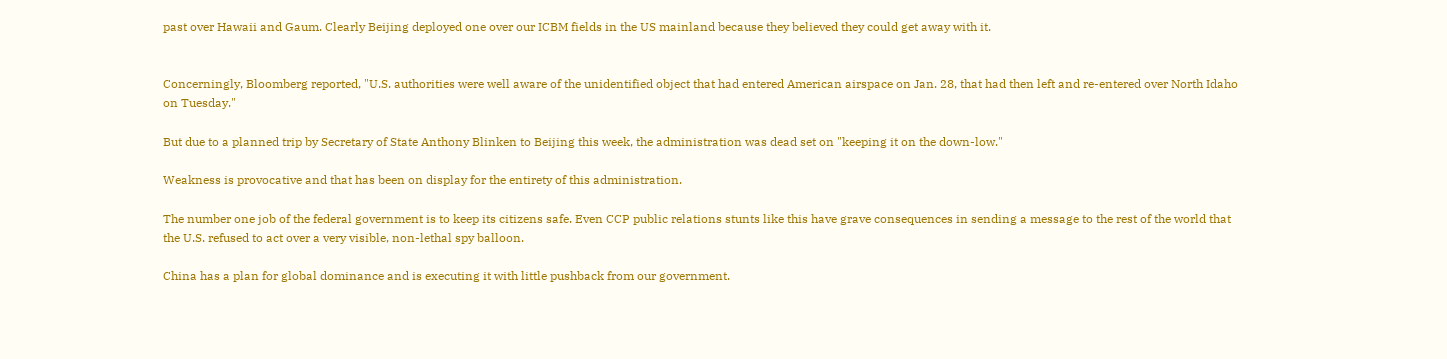past over Hawaii and Gaum. Clearly Beijing deployed one over our ICBM fields in the US mainland because they believed they could get away with it.


Concerningly, Bloomberg reported, "U.S. authorities were well aware of the unidentified object that had entered American airspace on Jan. 28, that had then left and re-entered over North Idaho on Tuesday."

But due to a planned trip by Secretary of State Anthony Blinken to Beijing this week, the administration was dead set on "keeping it on the down-low."

Weakness is provocative and that has been on display for the entirety of this administration.

The number one job of the federal government is to keep its citizens safe. Even CCP public relations stunts like this have grave consequences in sending a message to the rest of the world that the U.S. refused to act over a very visible, non-lethal spy balloon.

China has a plan for global dominance and is executing it with little pushback from our government.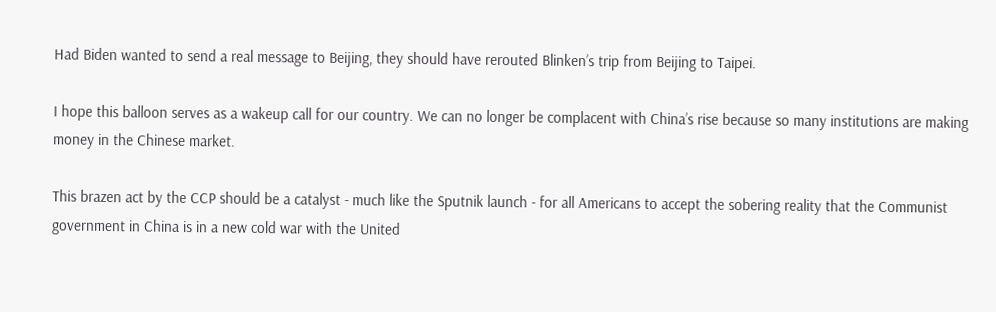Had Biden wanted to send a real message to Beijing, they should have rerouted Blinken’s trip from Beijing to Taipei.

I hope this balloon serves as a wakeup call for our country. We can no longer be complacent with China’s rise because so many institutions are making money in the Chinese market.

This brazen act by the CCP should be a catalyst - much like the Sputnik launch - for all Americans to accept the sobering reality that the Communist government in China is in a new cold war with the United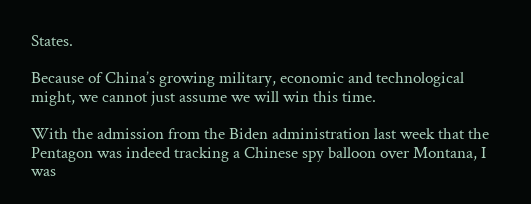States.

Because of China’s growing military, economic and technological might, we cannot just assume we will win this time.

With the admission from the Biden administration last week that the Pentagon was indeed tracking a Chinese spy balloon over Montana, I was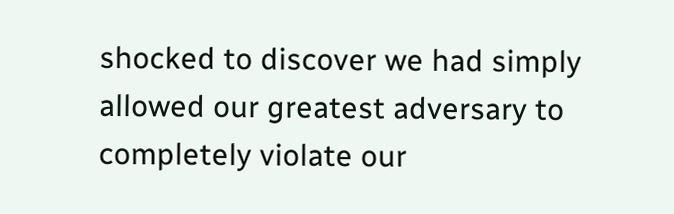shocked to discover we had simply allowed our greatest adversary to completely violate our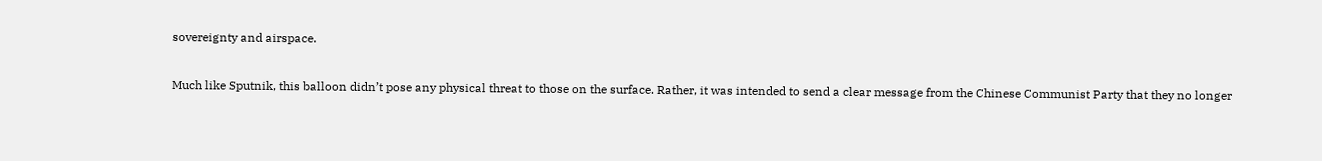sovereignty and airspace.

Much like Sputnik, this balloon didn’t pose any physical threat to those on the surface. Rather, it was intended to send a clear message from the Chinese Communist Party that they no longer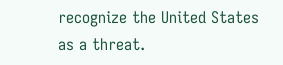recognize the United States as a threat.